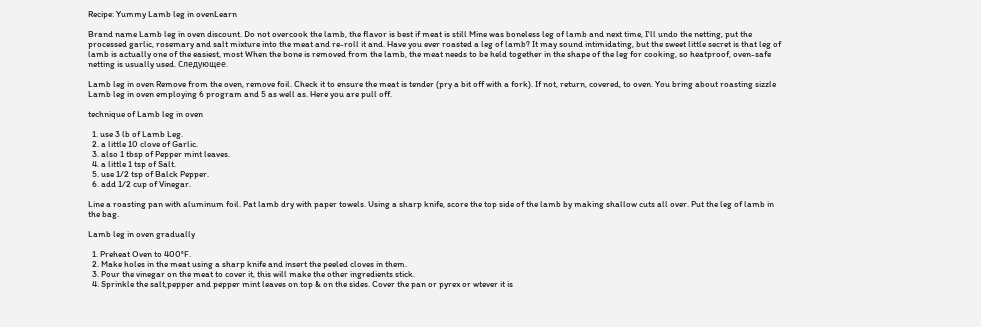Recipe: Yummy Lamb leg in ovenLearn

Brand name Lamb leg in oven discount. Do not overcook the lamb, the flavor is best if meat is still Mine was boneless leg of lamb and next time, I'll undo the netting, put the processed garlic, rosemary and salt mixture into the meat and re-roll it and. Have you ever roasted a leg of lamb? It may sound intimidating, but the sweet little secret is that leg of lamb is actually one of the easiest, most When the bone is removed from the lamb, the meat needs to be held together in the shape of the leg for cooking, so heatproof, oven-safe netting is usually used. Следующее.

Lamb leg in oven Remove from the oven, remove foil. Check it to ensure the meat is tender (pry a bit off with a fork). If not, return, covered, to oven. You bring about roasting sizzle Lamb leg in oven employing 6 program and 5 as well as. Here you are pull off.

technique of Lamb leg in oven

  1. use 3 lb of Lamb Leg.
  2. a little 10 clove of Garlic.
  3. also 1 tbsp of Pepper mint leaves.
  4. a little 1 tsp of Salt.
  5. use 1/2 tsp of Balck Pepper.
  6. add 1/2 cup of Vinegar.

Line a roasting pan with aluminum foil. Pat lamb dry with paper towels. Using a sharp knife, score the top side of the lamb by making shallow cuts all over. Put the leg of lamb in the bag.

Lamb leg in oven gradually

  1. Preheat Oven to 400°F.
  2. Make holes in the meat using a sharp knife and insert the peeled cloves in them.
  3. Pour the vinegar on the meat to cover it, this will make the other ingredients stick.
  4. Sprinkle the salt,pepper and pepper mint leaves on top & on the sides. Cover the pan or pyrex or wtever it is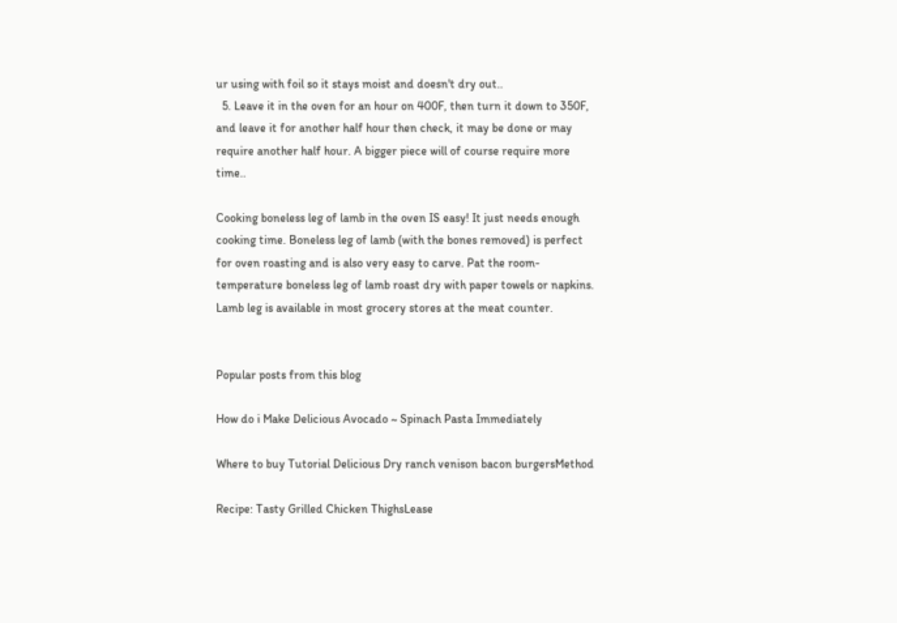ur using with foil so it stays moist and doesn't dry out..
  5. Leave it in the oven for an hour on 400F, then turn it down to 350F, and leave it for another half hour then check, it may be done or may require another half hour. A bigger piece will of course require more time..

Cooking boneless leg of lamb in the oven IS easy! It just needs enough cooking time. Boneless leg of lamb (with the bones removed) is perfect for oven roasting and is also very easy to carve. Pat the room-temperature boneless leg of lamb roast dry with paper towels or napkins. Lamb leg is available in most grocery stores at the meat counter.


Popular posts from this blog

How do i Make Delicious Avocado ~ Spinach Pasta Immediately

Where to buy Tutorial Delicious Dry ranch venison bacon burgersMethod

Recipe: Tasty Grilled Chicken ThighsLease